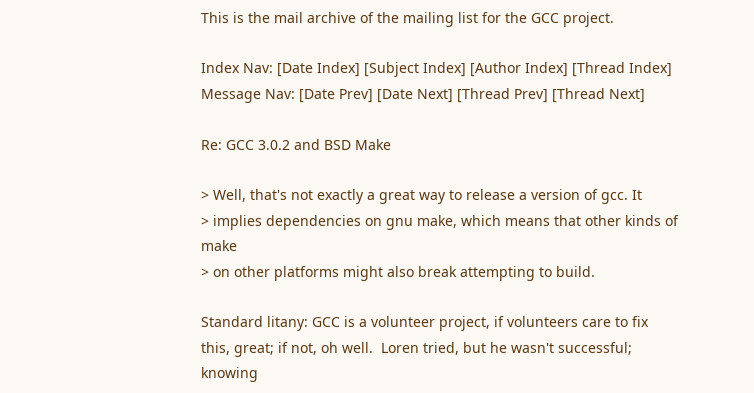This is the mail archive of the mailing list for the GCC project.

Index Nav: [Date Index] [Subject Index] [Author Index] [Thread Index]
Message Nav: [Date Prev] [Date Next] [Thread Prev] [Thread Next]

Re: GCC 3.0.2 and BSD Make

> Well, that's not exactly a great way to release a version of gcc. It
> implies dependencies on gnu make, which means that other kinds of make
> on other platforms might also break attempting to build.

Standard litany: GCC is a volunteer project, if volunteers care to fix
this, great; if not, oh well.  Loren tried, but he wasn't successful;
knowing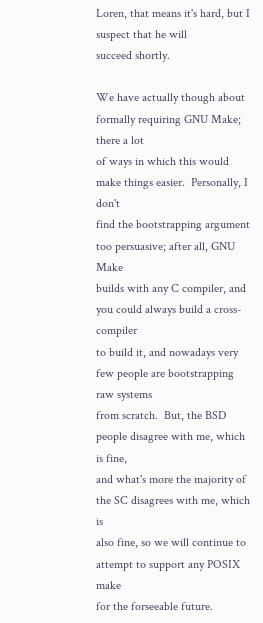Loren, that means it's hard, but I suspect that he will
succeed shortly.

We have actually though about formally requiring GNU Make; there a lot
of ways in which this would make things easier.  Personally, I don't
find the bootstrapping argument too persuasive; after all, GNU Make
builds with any C compiler, and you could always build a cross-compiler
to build it, and nowadays very few people are bootstrapping raw systems
from scratch.  But, the BSD people disagree with me, which is fine,
and what's more the majority of the SC disagrees with me, which is
also fine, so we will continue to attempt to support any POSIX make
for the forseeable future.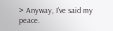> Anyway, I've said my peace.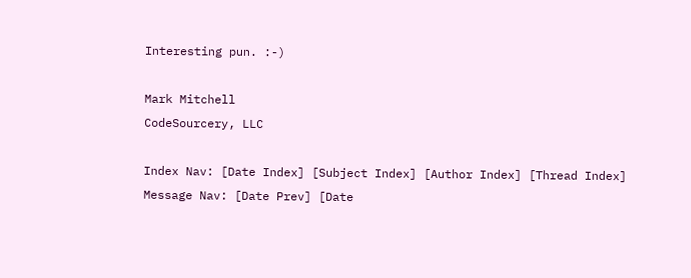Interesting pun. :-)

Mark Mitchell
CodeSourcery, LLC

Index Nav: [Date Index] [Subject Index] [Author Index] [Thread Index]
Message Nav: [Date Prev] [Date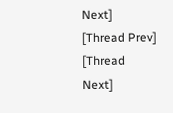Next] [Thread Prev] [Thread Next]